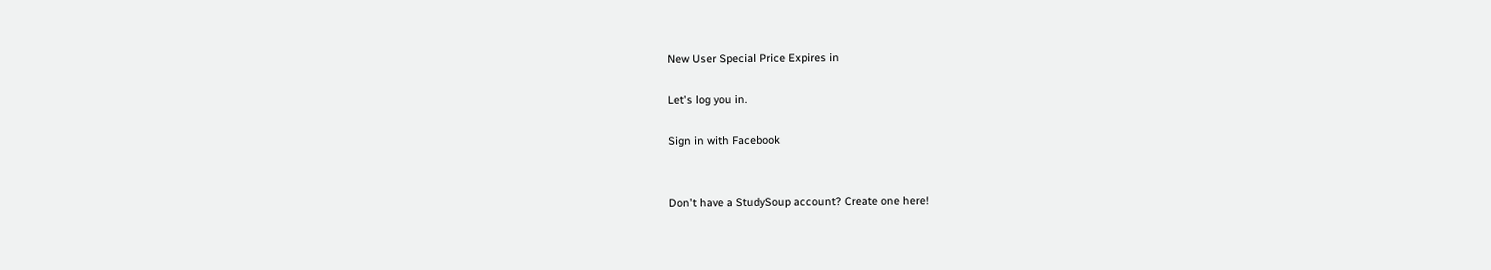New User Special Price Expires in

Let's log you in.

Sign in with Facebook


Don't have a StudySoup account? Create one here!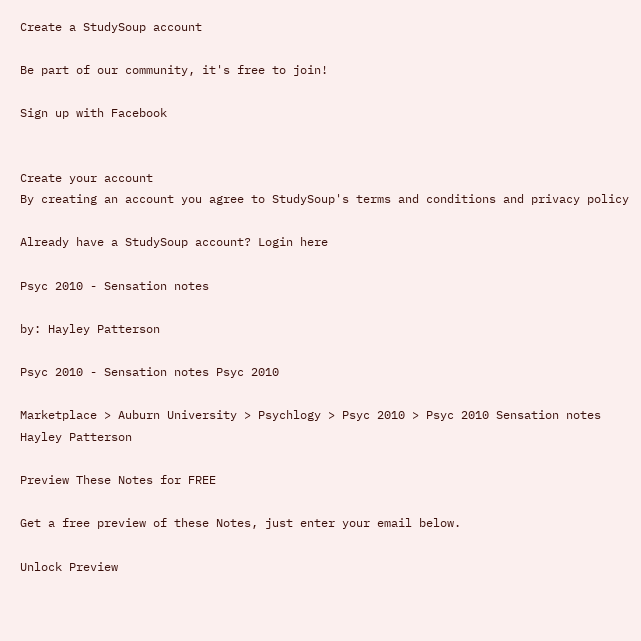Create a StudySoup account

Be part of our community, it's free to join!

Sign up with Facebook


Create your account
By creating an account you agree to StudySoup's terms and conditions and privacy policy

Already have a StudySoup account? Login here

Psyc 2010 - Sensation notes

by: Hayley Patterson

Psyc 2010 - Sensation notes Psyc 2010

Marketplace > Auburn University > Psychlogy > Psyc 2010 > Psyc 2010 Sensation notes
Hayley Patterson

Preview These Notes for FREE

Get a free preview of these Notes, just enter your email below.

Unlock Preview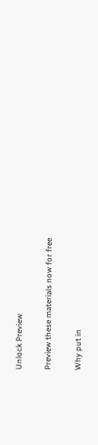Unlock Preview

Preview these materials now for free

Why put in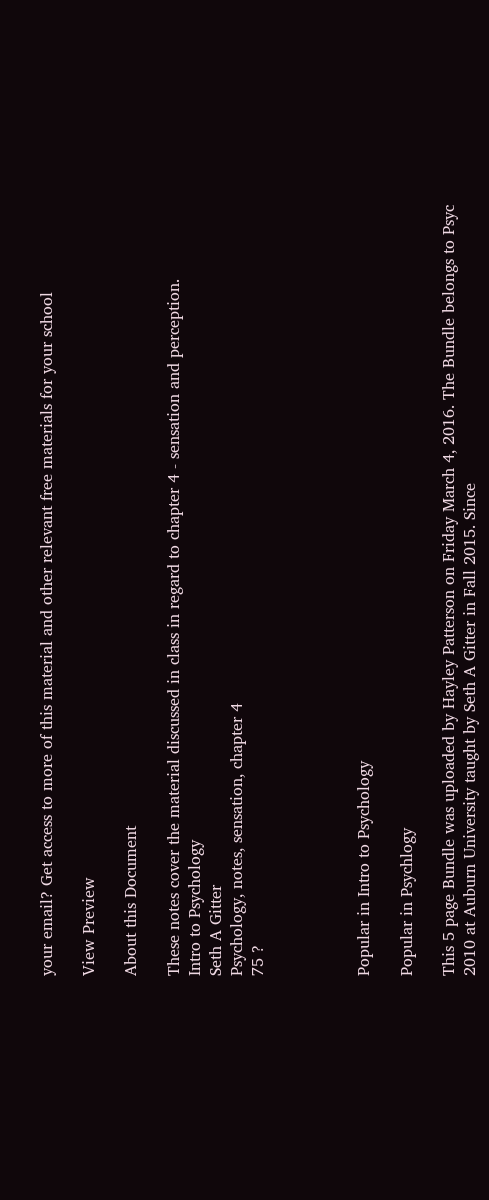your email? Get access to more of this material and other relevant free materials for your school

View Preview

About this Document

These notes cover the material discussed in class in regard to chapter 4 - sensation and perception.
Intro to Psychology
Seth A Gitter
Psychology, notes, sensation, chapter 4
75 ?




Popular in Intro to Psychology

Popular in Psychlogy

This 5 page Bundle was uploaded by Hayley Patterson on Friday March 4, 2016. The Bundle belongs to Psyc 2010 at Auburn University taught by Seth A Gitter in Fall 2015. Since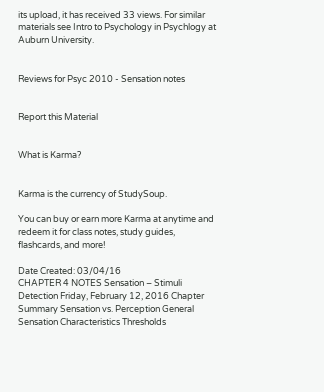its upload, it has received 33 views. For similar materials see Intro to Psychology in Psychlogy at Auburn University.


Reviews for Psyc 2010 - Sensation notes


Report this Material


What is Karma?


Karma is the currency of StudySoup.

You can buy or earn more Karma at anytime and redeem it for class notes, study guides, flashcards, and more!

Date Created: 03/04/16
CHAPTER 4 NOTES Sensation – Stimuli Detection Friday, February 12, 2016 Chapter Summary Sensation vs. Perception General Sensation Characteristics Thresholds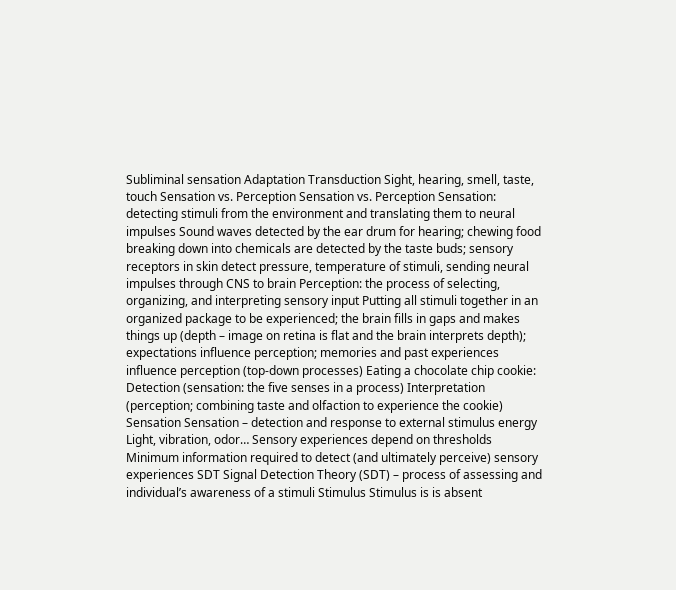Subliminal sensation Adaptation Transduction Sight, hearing, smell, taste, touch Sensation vs. Perception Sensation vs. Perception Sensation: detecting stimuli from the environment and translating them to neural impulses Sound waves detected by the ear drum for hearing; chewing food breaking down into chemicals are detected by the taste buds; sensory receptors in skin detect pressure, temperature of stimuli, sending neural impulses through CNS to brain Perception: the process of selecting, organizing, and interpreting sensory input Putting all stimuli together in an organized package to be experienced; the brain fills in gaps and makes things up (depth – image on retina is flat and the brain interprets depth); expectations influence perception; memories and past experiences influence perception (top-down processes) Eating a chocolate chip cookie: Detection (sensation: the five senses in a process) Interpretation (perception; combining taste and olfaction to experience the cookie) Sensation Sensation – detection and response to external stimulus energy Light, vibration, odor… Sensory experiences depend on thresholds Minimum information required to detect (and ultimately perceive) sensory experiences SDT Signal Detection Theory (SDT) – process of assessing and individual’s awareness of a stimuli Stimulus Stimulus is is absent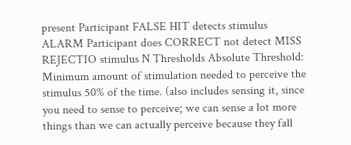present Participant FALSE HIT detects stimulus ALARM Participant does CORRECT not detect MISS REJECTIO stimulus N Thresholds Absolute Threshold: Minimum amount of stimulation needed to perceive the stimulus 50% of the time. (also includes sensing it, since you need to sense to perceive; we can sense a lot more things than we can actually perceive because they fall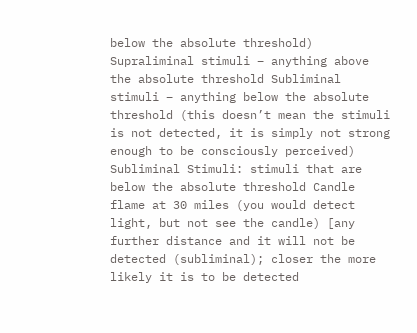below the absolute threshold) Supraliminal stimuli – anything above the absolute threshold Subliminal stimuli – anything below the absolute threshold (this doesn’t mean the stimuli is not detected, it is simply not strong enough to be consciously perceived) Subliminal Stimuli: stimuli that are below the absolute threshold Candle flame at 30 miles (you would detect light, but not see the candle) [any further distance and it will not be detected (subliminal); closer the more likely it is to be detected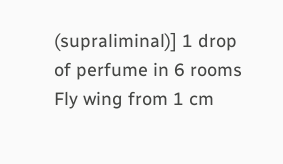(supraliminal)] 1 drop of perfume in 6 rooms Fly wing from 1 cm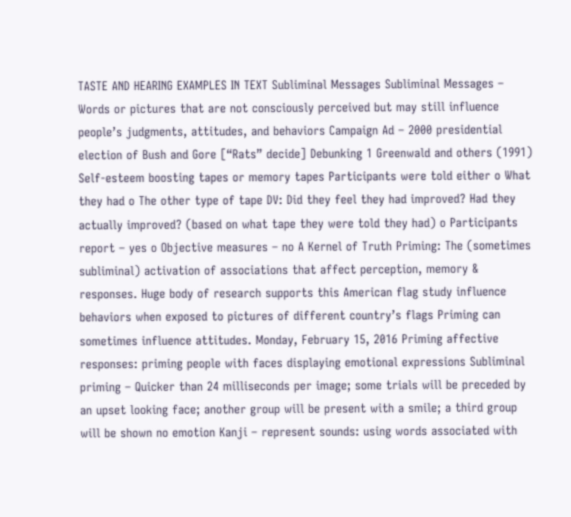TASTE AND HEARING EXAMPLES IN TEXT Subliminal Messages Subliminal Messages – Words or pictures that are not consciously perceived but may still influence people’s judgments, attitudes, and behaviors Campaign Ad – 2000 presidential election of Bush and Gore [“Rats” decide] Debunking 1 Greenwald and others (1991) Self-esteem boosting tapes or memory tapes Participants were told either o What they had o The other type of tape DV: Did they feel they had improved? Had they actually improved? (based on what tape they were told they had) o Participants report – yes o Objective measures – no A Kernel of Truth Priming: The (sometimes subliminal) activation of associations that affect perception, memory & responses. Huge body of research supports this American flag study influence behaviors when exposed to pictures of different country’s flags Priming can sometimes influence attitudes. Monday, February 15, 2016 Priming affective responses: priming people with faces displaying emotional expressions Subliminal priming – Quicker than 24 milliseconds per image; some trials will be preceded by an upset looking face; another group will be present with a smile; a third group will be shown no emotion Kanji – represent sounds: using words associated with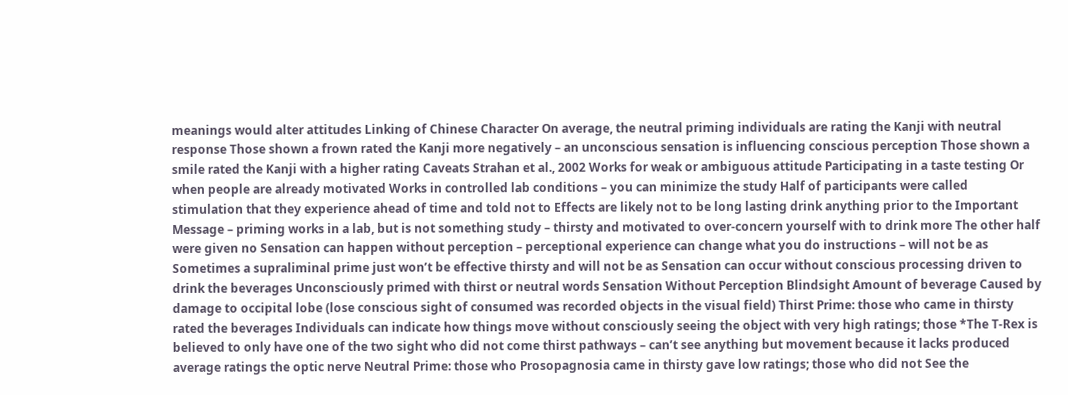meanings would alter attitudes Linking of Chinese Character On average, the neutral priming individuals are rating the Kanji with neutral response Those shown a frown rated the Kanji more negatively – an unconscious sensation is influencing conscious perception Those shown a smile rated the Kanji with a higher rating Caveats Strahan et al., 2002 Works for weak or ambiguous attitude Participating in a taste testing Or when people are already motivated Works in controlled lab conditions – you can minimize the study Half of participants were called stimulation that they experience ahead of time and told not to Effects are likely not to be long lasting drink anything prior to the Important Message – priming works in a lab, but is not something study – thirsty and motivated to over-concern yourself with to drink more The other half were given no Sensation can happen without perception – perceptional experience can change what you do instructions – will not be as Sometimes a supraliminal prime just won’t be effective thirsty and will not be as Sensation can occur without conscious processing driven to drink the beverages Unconsciously primed with thirst or neutral words Sensation Without Perception Blindsight Amount of beverage Caused by damage to occipital lobe (lose conscious sight of consumed was recorded objects in the visual field) Thirst Prime: those who came in thirsty rated the beverages Individuals can indicate how things move without consciously seeing the object with very high ratings; those *The T-Rex is believed to only have one of the two sight who did not come thirst pathways – can’t see anything but movement because it lacks produced average ratings the optic nerve Neutral Prime: those who Prosopagnosia came in thirsty gave low ratings; those who did not See the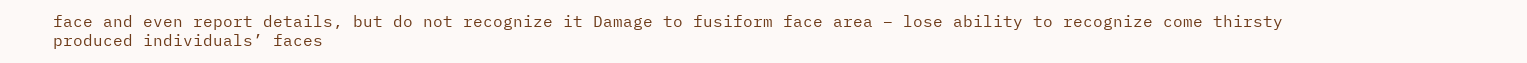face and even report details, but do not recognize it Damage to fusiform face area – lose ability to recognize come thirsty produced individuals’ faces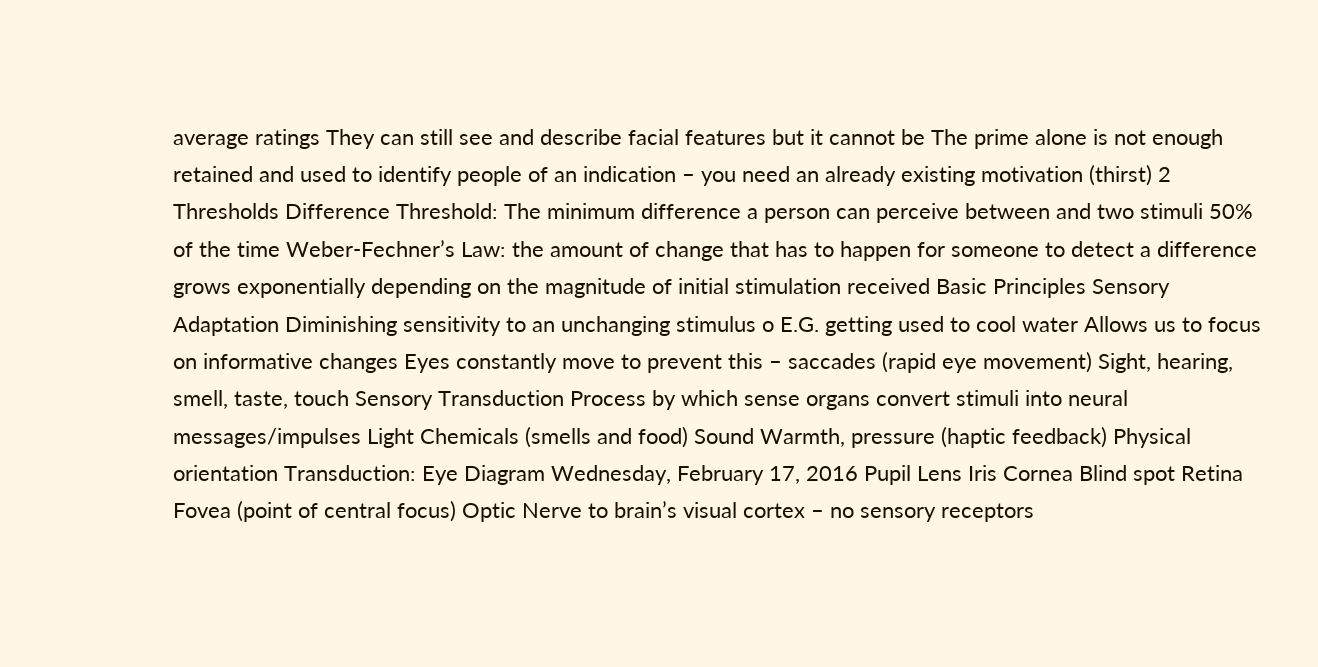average ratings They can still see and describe facial features but it cannot be The prime alone is not enough retained and used to identify people of an indication – you need an already existing motivation (thirst) 2 Thresholds Difference Threshold: The minimum difference a person can perceive between and two stimuli 50% of the time Weber-Fechner’s Law: the amount of change that has to happen for someone to detect a difference grows exponentially depending on the magnitude of initial stimulation received Basic Principles Sensory Adaptation Diminishing sensitivity to an unchanging stimulus o E.G. getting used to cool water Allows us to focus on informative changes Eyes constantly move to prevent this – saccades (rapid eye movement) Sight, hearing, smell, taste, touch Sensory Transduction Process by which sense organs convert stimuli into neural messages/impulses Light Chemicals (smells and food) Sound Warmth, pressure (haptic feedback) Physical orientation Transduction: Eye Diagram Wednesday, February 17, 2016 Pupil Lens Iris Cornea Blind spot Retina Fovea (point of central focus) Optic Nerve to brain’s visual cortex – no sensory receptors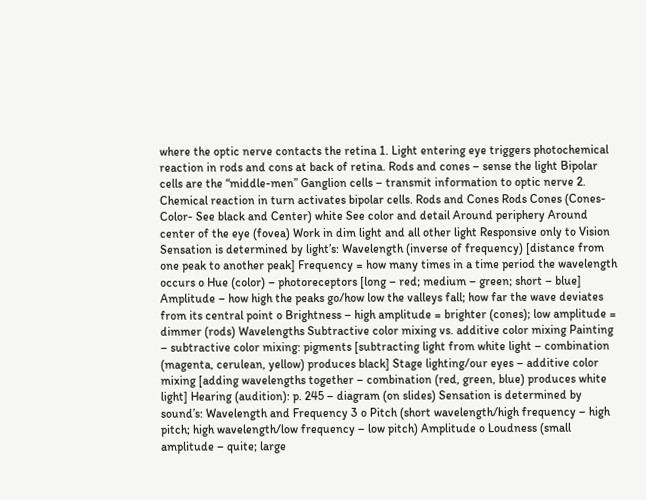where the optic nerve contacts the retina 1. Light entering eye triggers photochemical reaction in rods and cons at back of retina. Rods and cones – sense the light Bipolar cells are the “middle-men” Ganglion cells – transmit information to optic nerve 2. Chemical reaction in turn activates bipolar cells. Rods and Cones Rods Cones (Cones-Color- See black and Center) white See color and detail Around periphery Around center of the eye (fovea) Work in dim light and all other light Responsive only to Vision Sensation is determined by light’s: Wavelength (inverse of frequency) [distance from one peak to another peak] Frequency = how many times in a time period the wavelength occurs o Hue (color) – photoreceptors [long – red; medium – green; short – blue] Amplitude – how high the peaks go/how low the valleys fall; how far the wave deviates from its central point o Brightness – high amplitude = brighter (cones); low amplitude = dimmer (rods) Wavelengths Subtractive color mixing vs. additive color mixing Painting – subtractive color mixing: pigments [subtracting light from white light – combination (magenta, cerulean, yellow) produces black] Stage lighting/our eyes – additive color mixing [adding wavelengths together – combination (red, green, blue) produces white light] Hearing (audition): p. 245 – diagram (on slides) Sensation is determined by sound’s: Wavelength and Frequency 3 o Pitch (short wavelength/high frequency – high pitch; high wavelength/low frequency – low pitch) Amplitude o Loudness (small amplitude – quite; large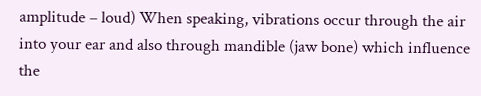amplitude – loud) When speaking, vibrations occur through the air into your ear and also through mandible (jaw bone) which influence the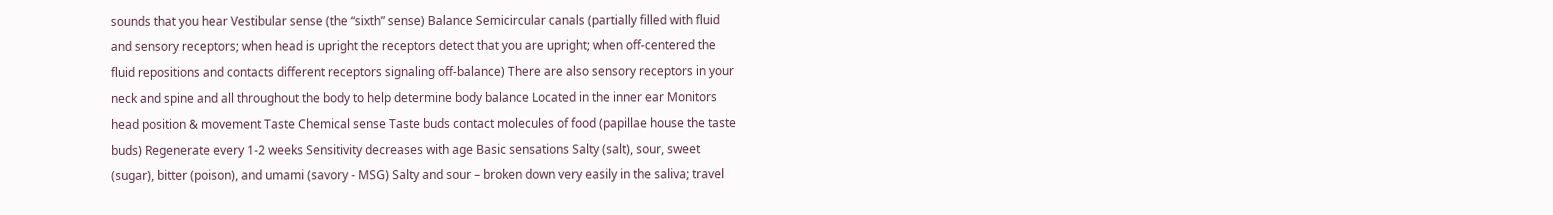sounds that you hear Vestibular sense (the “sixth” sense) Balance Semicircular canals (partially filled with fluid and sensory receptors; when head is upright the receptors detect that you are upright; when off-centered the fluid repositions and contacts different receptors signaling off-balance) There are also sensory receptors in your neck and spine and all throughout the body to help determine body balance Located in the inner ear Monitors head position & movement Taste Chemical sense Taste buds contact molecules of food (papillae house the taste buds) Regenerate every 1-2 weeks Sensitivity decreases with age Basic sensations Salty (salt), sour, sweet (sugar), bitter (poison), and umami (savory - MSG) Salty and sour – broken down very easily in the saliva; travel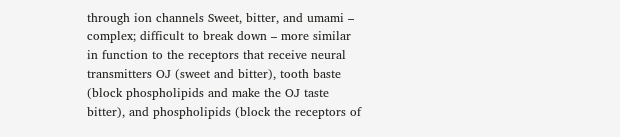through ion channels Sweet, bitter, and umami – complex; difficult to break down – more similar in function to the receptors that receive neural transmitters OJ (sweet and bitter), tooth baste (block phospholipids and make the OJ taste bitter), and phospholipids (block the receptors of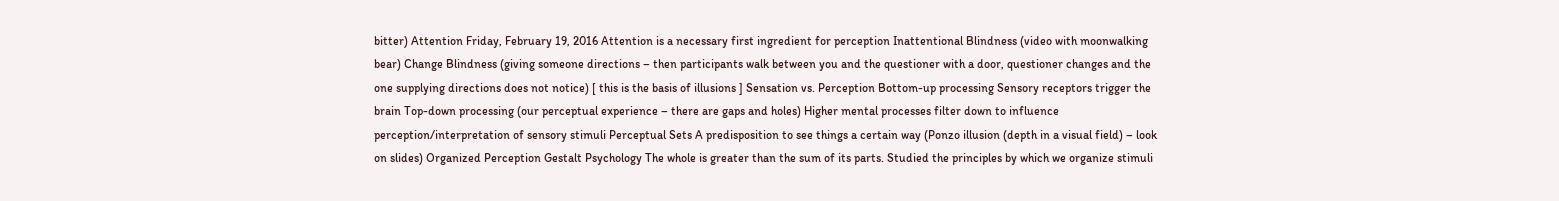bitter) Attention Friday, February 19, 2016 Attention is a necessary first ingredient for perception Inattentional Blindness (video with moonwalking bear) Change Blindness (giving someone directions – then participants walk between you and the questioner with a door, questioner changes and the one supplying directions does not notice) [ this is the basis of illusions ] Sensation vs. Perception Bottom-up processing Sensory receptors trigger the brain Top-down processing (our perceptual experience – there are gaps and holes) Higher mental processes filter down to influence perception/interpretation of sensory stimuli Perceptual Sets A predisposition to see things a certain way (Ponzo illusion (depth in a visual field) – look on slides) Organized Perception Gestalt Psychology The whole is greater than the sum of its parts. Studied the principles by which we organize stimuli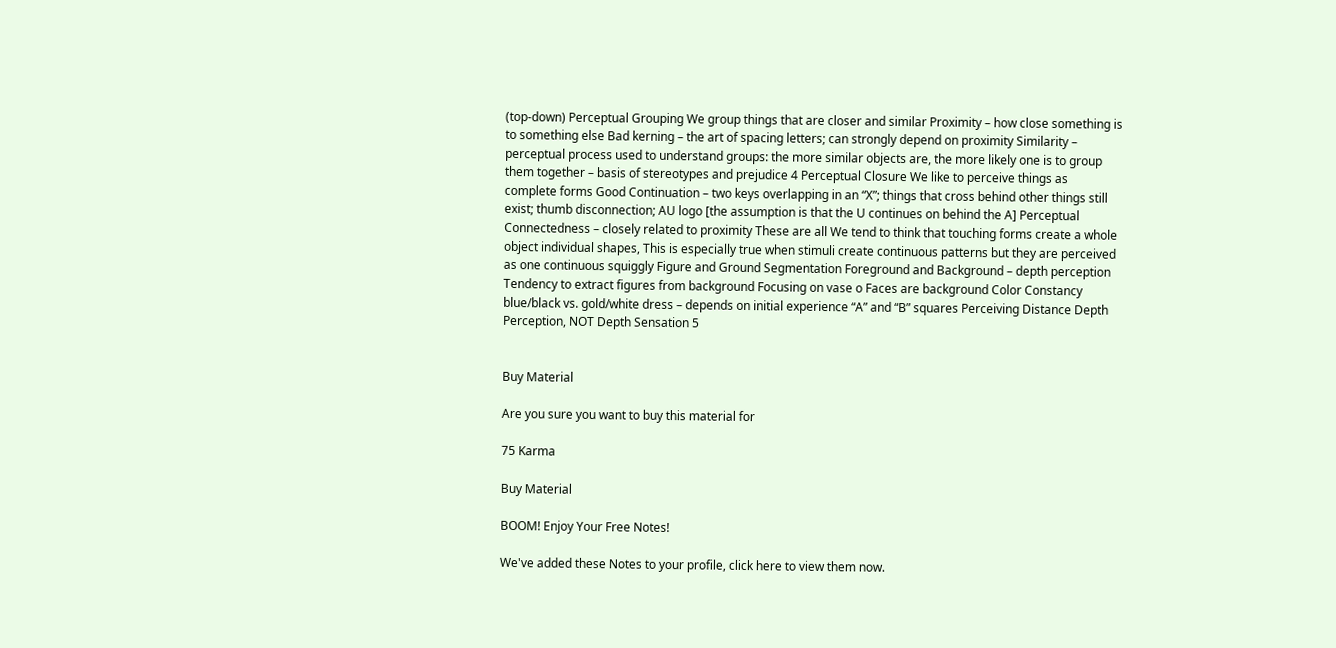(top-down) Perceptual Grouping We group things that are closer and similar Proximity – how close something is to something else Bad kerning – the art of spacing letters; can strongly depend on proximity Similarity – perceptual process used to understand groups: the more similar objects are, the more likely one is to group them together – basis of stereotypes and prejudice 4 Perceptual Closure We like to perceive things as complete forms Good Continuation – two keys overlapping in an “X”; things that cross behind other things still exist; thumb disconnection; AU logo [the assumption is that the U continues on behind the A] Perceptual Connectedness – closely related to proximity These are all We tend to think that touching forms create a whole object individual shapes, This is especially true when stimuli create continuous patterns but they are perceived as one continuous squiggly Figure and Ground Segmentation Foreground and Background – depth perception Tendency to extract figures from background Focusing on vase o Faces are background Color Constancy blue/black vs. gold/white dress – depends on initial experience “A” and “B” squares Perceiving Distance Depth Perception, NOT Depth Sensation 5


Buy Material

Are you sure you want to buy this material for

75 Karma

Buy Material

BOOM! Enjoy Your Free Notes!

We've added these Notes to your profile, click here to view them now.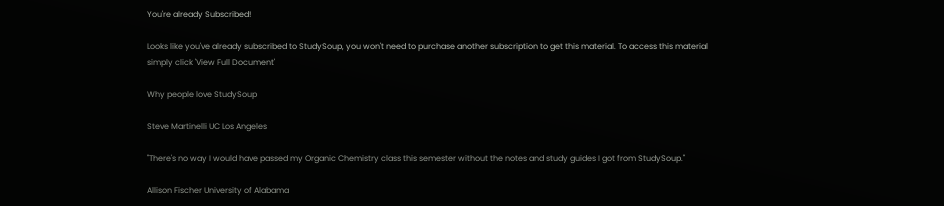You're already Subscribed!

Looks like you've already subscribed to StudySoup, you won't need to purchase another subscription to get this material. To access this material simply click 'View Full Document'

Why people love StudySoup

Steve Martinelli UC Los Angeles

"There's no way I would have passed my Organic Chemistry class this semester without the notes and study guides I got from StudySoup."

Allison Fischer University of Alabama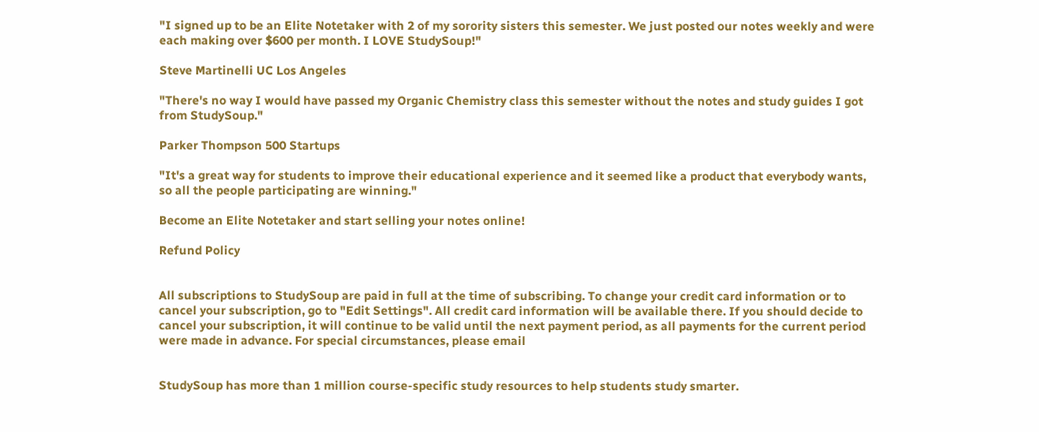"I signed up to be an Elite Notetaker with 2 of my sorority sisters this semester. We just posted our notes weekly and were each making over $600 per month. I LOVE StudySoup!"

Steve Martinelli UC Los Angeles

"There's no way I would have passed my Organic Chemistry class this semester without the notes and study guides I got from StudySoup."

Parker Thompson 500 Startups

"It's a great way for students to improve their educational experience and it seemed like a product that everybody wants, so all the people participating are winning."

Become an Elite Notetaker and start selling your notes online!

Refund Policy


All subscriptions to StudySoup are paid in full at the time of subscribing. To change your credit card information or to cancel your subscription, go to "Edit Settings". All credit card information will be available there. If you should decide to cancel your subscription, it will continue to be valid until the next payment period, as all payments for the current period were made in advance. For special circumstances, please email


StudySoup has more than 1 million course-specific study resources to help students study smarter.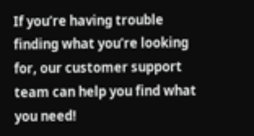If you’re having trouble finding what you’re looking for, our customer support team can help you find what you need!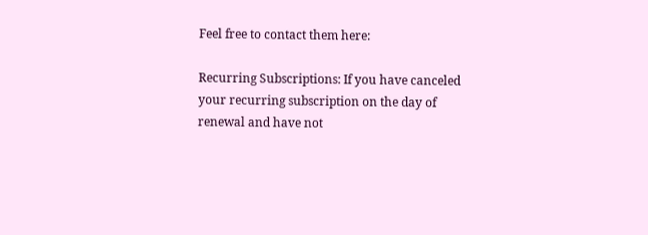Feel free to contact them here:

Recurring Subscriptions: If you have canceled your recurring subscription on the day of renewal and have not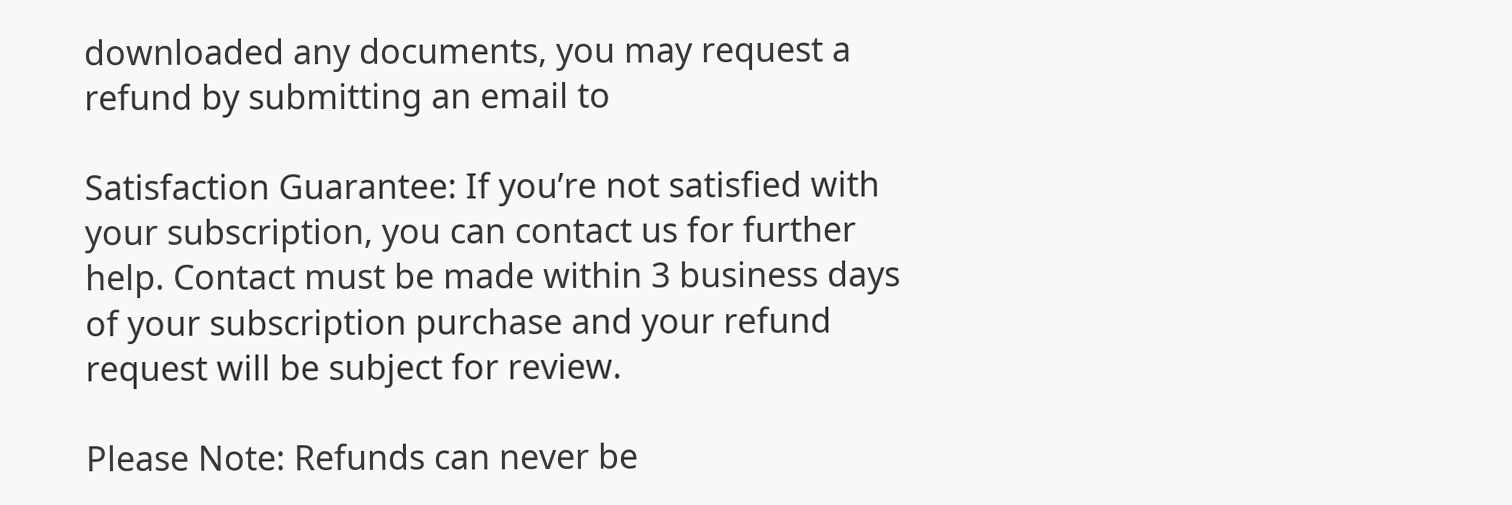downloaded any documents, you may request a refund by submitting an email to

Satisfaction Guarantee: If you’re not satisfied with your subscription, you can contact us for further help. Contact must be made within 3 business days of your subscription purchase and your refund request will be subject for review.

Please Note: Refunds can never be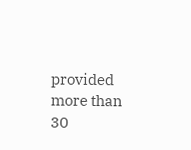provided more than 30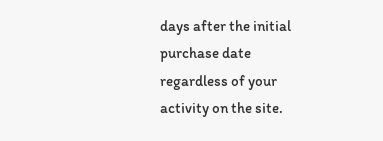days after the initial purchase date regardless of your activity on the site.